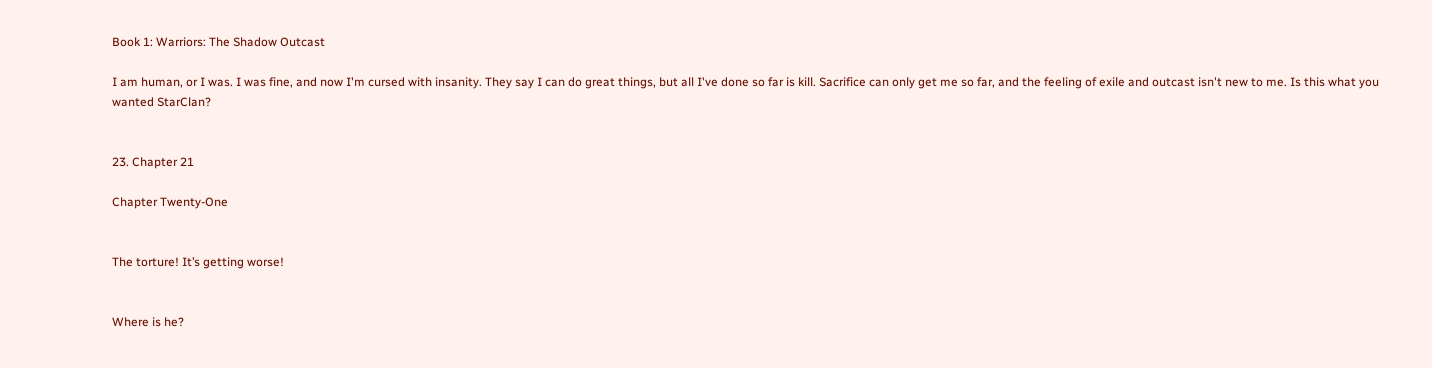Book 1: Warriors: The Shadow Outcast

I am human, or I was. I was fine, and now I'm cursed with insanity. They say I can do great things, but all I've done so far is kill. Sacrifice can only get me so far, and the feeling of exile and outcast isn't new to me. Is this what you wanted StarClan?


23. Chapter 21

Chapter Twenty-One


The torture! It’s getting worse!


Where is he?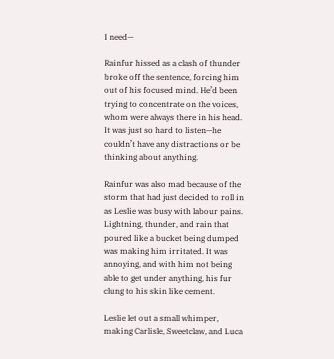I need—

Rainfur hissed as a clash of thunder broke off the sentence, forcing him out of his focused mind. He’d been trying to concentrate on the voices, whom were always there in his head. It was just so hard to listen—he couldn’t have any distractions or be thinking about anything.

Rainfur was also mad because of the storm that had just decided to roll in as Leslie was busy with labour pains. Lightning, thunder, and rain that poured like a bucket being dumped was making him irritated. It was annoying, and with him not being able to get under anything, his fur clung to his skin like cement.

Leslie let out a small whimper, making Carlisle, Sweetclaw, and Luca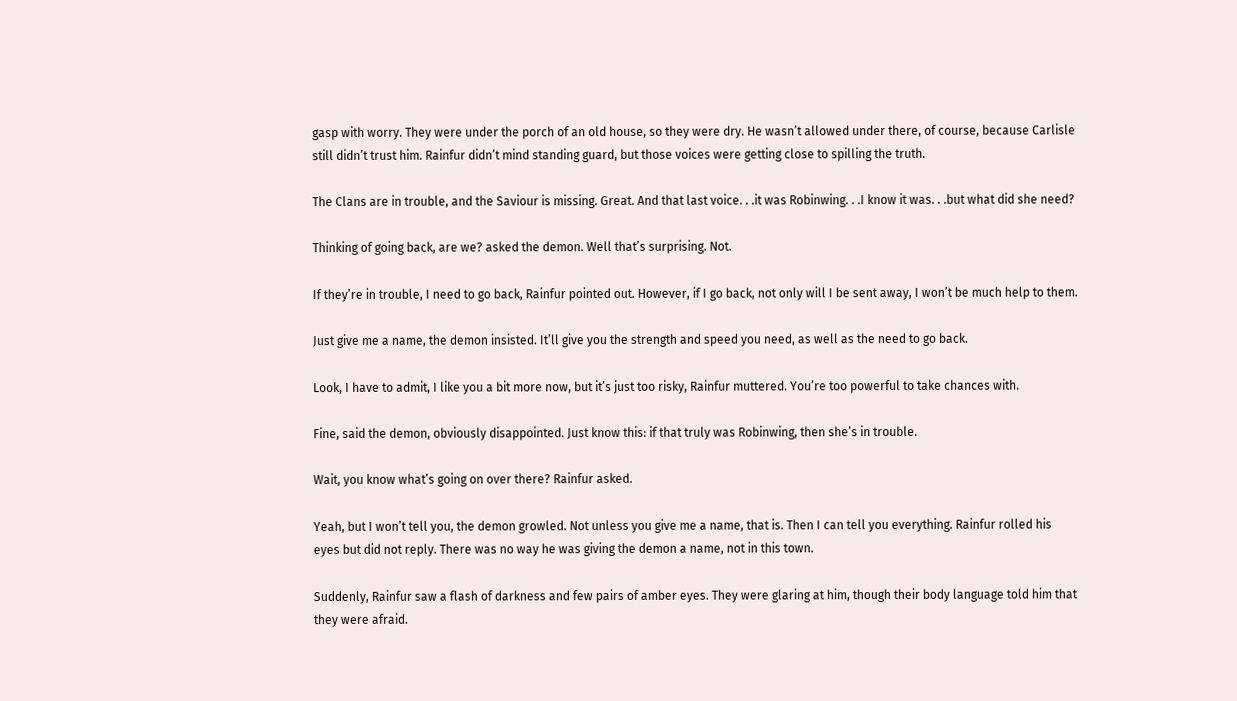gasp with worry. They were under the porch of an old house, so they were dry. He wasn’t allowed under there, of course, because Carlisle still didn’t trust him. Rainfur didn’t mind standing guard, but those voices were getting close to spilling the truth.

The Clans are in trouble, and the Saviour is missing. Great. And that last voice. . .it was Robinwing. . .I know it was. . .but what did she need?

Thinking of going back, are we? asked the demon. Well that’s surprising. Not.

If they’re in trouble, I need to go back, Rainfur pointed out. However, if I go back, not only will I be sent away, I won’t be much help to them.

Just give me a name, the demon insisted. It’ll give you the strength and speed you need, as well as the need to go back.

Look, I have to admit, I like you a bit more now, but it’s just too risky, Rainfur muttered. You’re too powerful to take chances with.

Fine, said the demon, obviously disappointed. Just know this: if that truly was Robinwing, then she’s in trouble.

Wait, you know what’s going on over there? Rainfur asked.

Yeah, but I won’t tell you, the demon growled. Not unless you give me a name, that is. Then I can tell you everything. Rainfur rolled his eyes but did not reply. There was no way he was giving the demon a name, not in this town.

Suddenly, Rainfur saw a flash of darkness and few pairs of amber eyes. They were glaring at him, though their body language told him that they were afraid.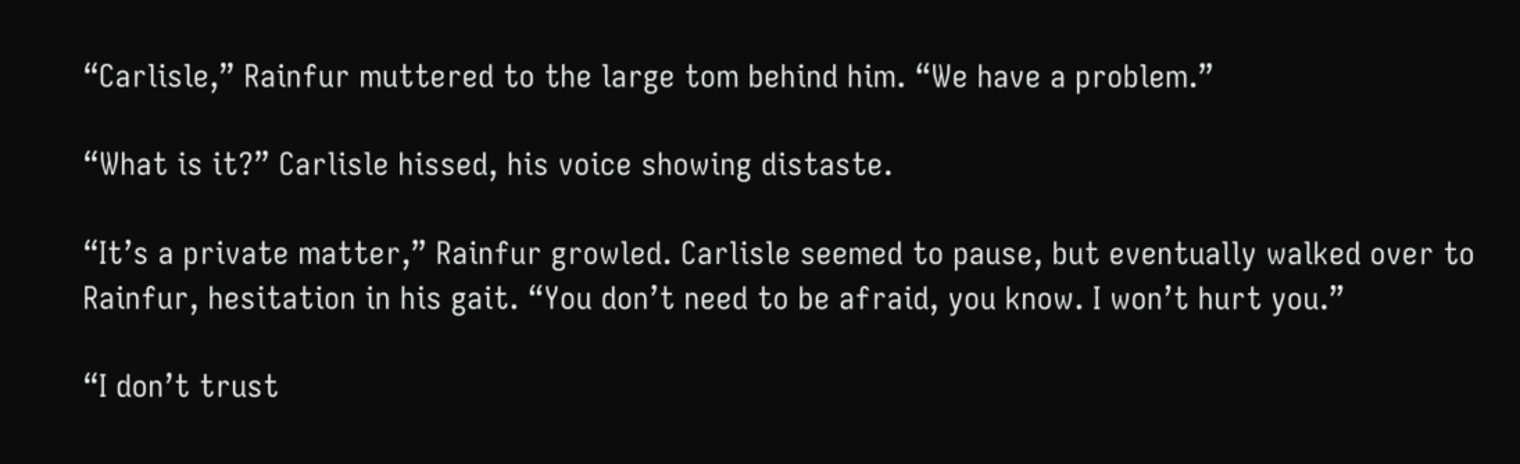“Carlisle,” Rainfur muttered to the large tom behind him. “We have a problem.”

“What is it?” Carlisle hissed, his voice showing distaste.

“It’s a private matter,” Rainfur growled. Carlisle seemed to pause, but eventually walked over to Rainfur, hesitation in his gait. “You don’t need to be afraid, you know. I won’t hurt you.”

“I don’t trust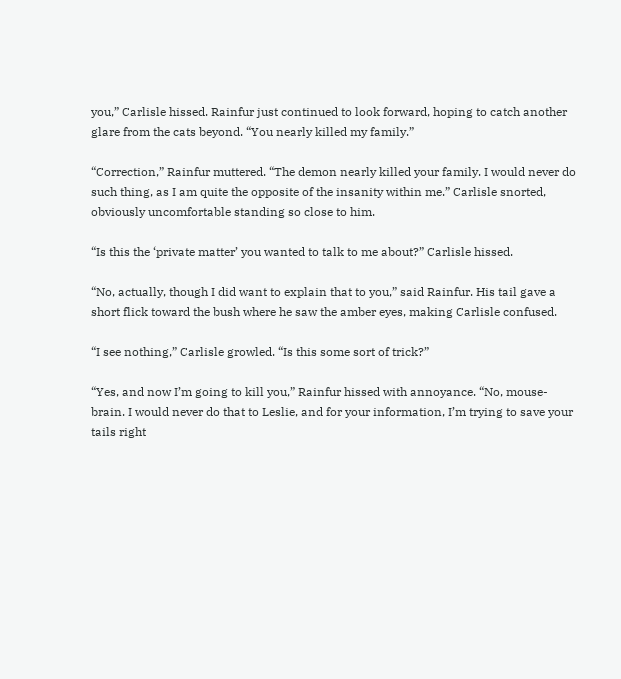you,” Carlisle hissed. Rainfur just continued to look forward, hoping to catch another glare from the cats beyond. “You nearly killed my family.”

“Correction,” Rainfur muttered. “The demon nearly killed your family. I would never do such thing, as I am quite the opposite of the insanity within me.” Carlisle snorted, obviously uncomfortable standing so close to him.

“Is this the ‘private matter’ you wanted to talk to me about?” Carlisle hissed.

“No, actually, though I did want to explain that to you,” said Rainfur. His tail gave a short flick toward the bush where he saw the amber eyes, making Carlisle confused.

“I see nothing,” Carlisle growled. “Is this some sort of trick?”

“Yes, and now I’m going to kill you,” Rainfur hissed with annoyance. “No, mouse-brain. I would never do that to Leslie, and for your information, I’m trying to save your tails right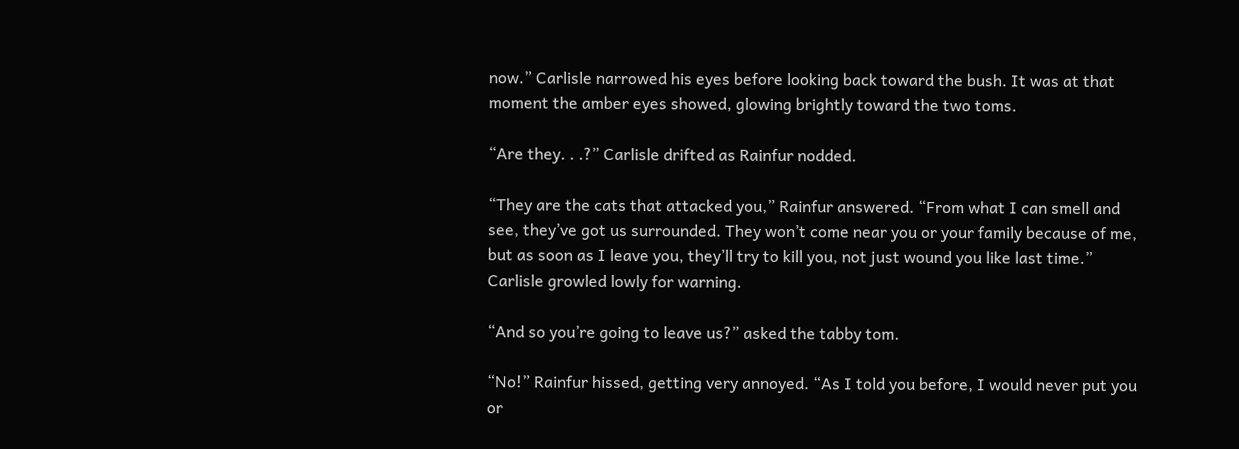now.” Carlisle narrowed his eyes before looking back toward the bush. It was at that moment the amber eyes showed, glowing brightly toward the two toms.

“Are they. . .?” Carlisle drifted as Rainfur nodded.

“They are the cats that attacked you,” Rainfur answered. “From what I can smell and see, they’ve got us surrounded. They won’t come near you or your family because of me, but as soon as I leave you, they’ll try to kill you, not just wound you like last time.” Carlisle growled lowly for warning.

“And so you’re going to leave us?” asked the tabby tom.

“No!” Rainfur hissed, getting very annoyed. “As I told you before, I would never put you or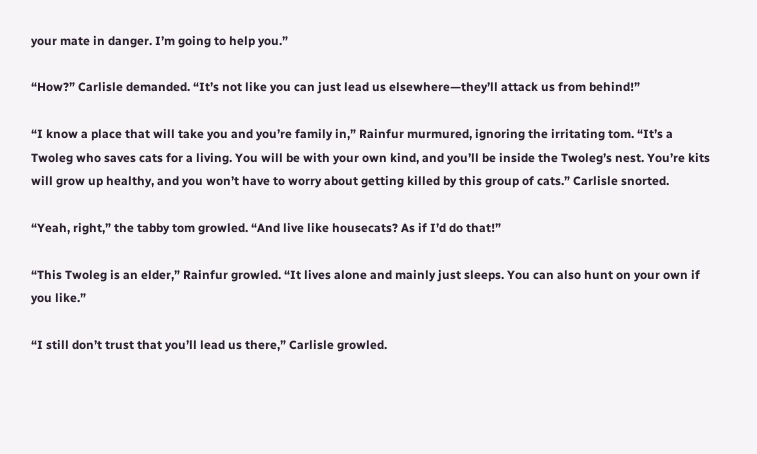your mate in danger. I’m going to help you.”

“How?” Carlisle demanded. “It’s not like you can just lead us elsewhere—they’ll attack us from behind!”

“I know a place that will take you and you’re family in,” Rainfur murmured, ignoring the irritating tom. “It’s a Twoleg who saves cats for a living. You will be with your own kind, and you’ll be inside the Twoleg’s nest. You’re kits will grow up healthy, and you won’t have to worry about getting killed by this group of cats.” Carlisle snorted.

“Yeah, right,” the tabby tom growled. “And live like housecats? As if I’d do that!”

“This Twoleg is an elder,” Rainfur growled. “It lives alone and mainly just sleeps. You can also hunt on your own if you like.”

“I still don’t trust that you’ll lead us there,” Carlisle growled.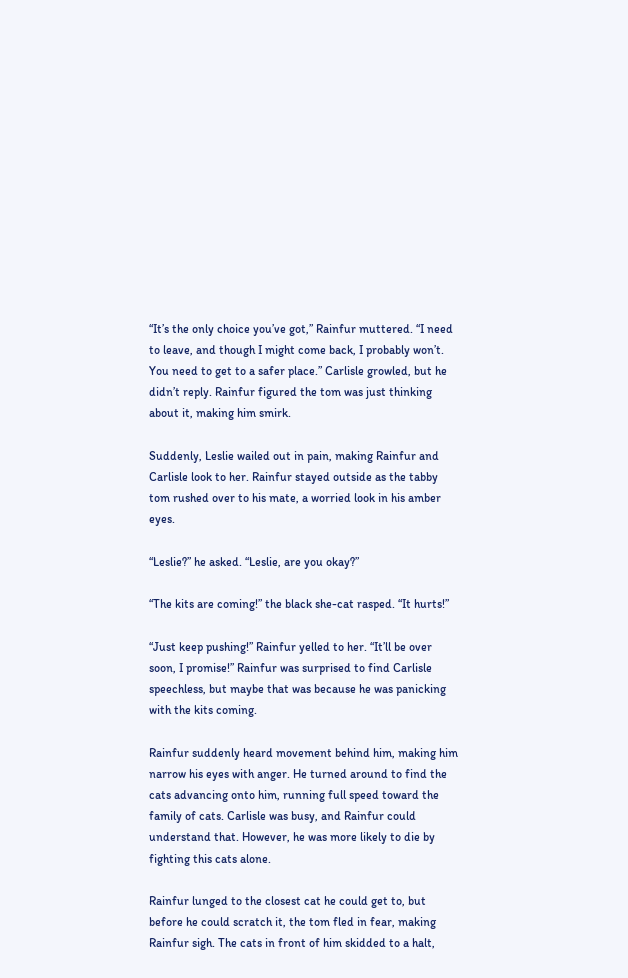“It’s the only choice you’ve got,” Rainfur muttered. “I need to leave, and though I might come back, I probably won’t. You need to get to a safer place.” Carlisle growled, but he didn’t reply. Rainfur figured the tom was just thinking about it, making him smirk.

Suddenly, Leslie wailed out in pain, making Rainfur and Carlisle look to her. Rainfur stayed outside as the tabby tom rushed over to his mate, a worried look in his amber eyes.

“Leslie?” he asked. “Leslie, are you okay?”

“The kits are coming!” the black she-cat rasped. “It hurts!”

“Just keep pushing!” Rainfur yelled to her. “It’ll be over soon, I promise!” Rainfur was surprised to find Carlisle speechless, but maybe that was because he was panicking with the kits coming.

Rainfur suddenly heard movement behind him, making him narrow his eyes with anger. He turned around to find the cats advancing onto him, running full speed toward the family of cats. Carlisle was busy, and Rainfur could understand that. However, he was more likely to die by fighting this cats alone.

Rainfur lunged to the closest cat he could get to, but before he could scratch it, the tom fled in fear, making Rainfur sigh. The cats in front of him skidded to a halt,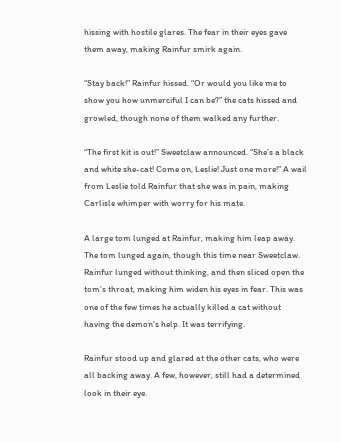hissing with hostile glares. The fear in their eyes gave them away, making Rainfur smirk again.

“Stay back!” Rainfur hissed. “Or would you like me to show you how unmerciful I can be?” the cats hissed and growled, though none of them walked any further.

“The first kit is out!” Sweetclaw announced. “She’s a black and white she-cat! Come on, Leslie! Just one more!” A wail from Leslie told Rainfur that she was in pain, making Carlisle whimper with worry for his mate.

A large tom lunged at Rainfur, making him leap away. The tom lunged again, though this time near Sweetclaw. Rainfur lunged without thinking, and then sliced open the tom’s throat, making him widen his eyes in fear. This was one of the few times he actually killed a cat without having the demon’s help. It was terrifying.

Rainfur stood up and glared at the other cats, who were all backing away. A few, however, still had a determined look in their eye.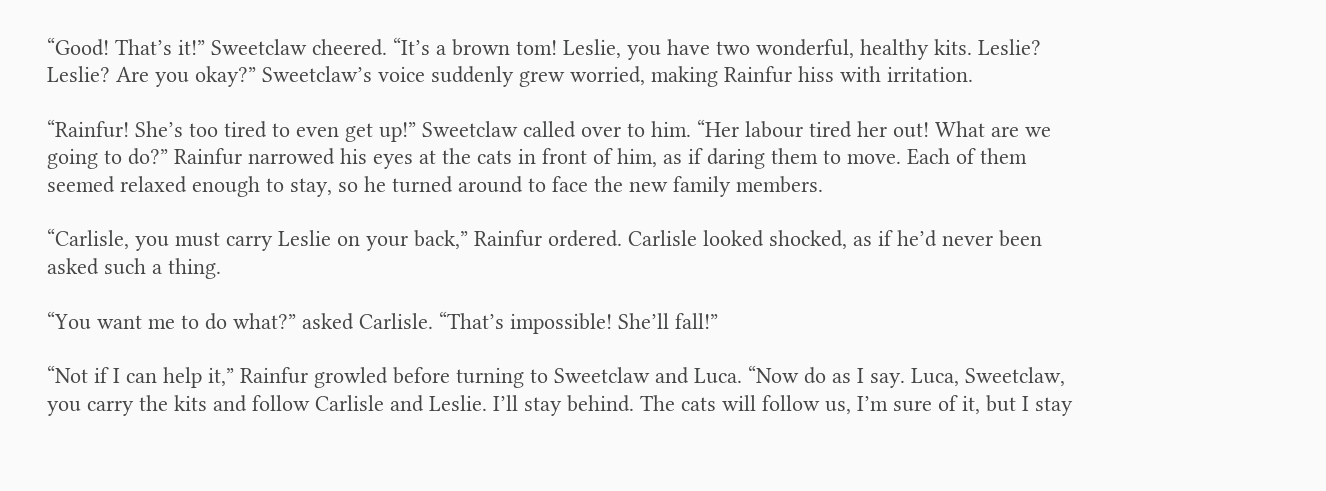“Good! That’s it!” Sweetclaw cheered. “It’s a brown tom! Leslie, you have two wonderful, healthy kits. Leslie? Leslie? Are you okay?” Sweetclaw’s voice suddenly grew worried, making Rainfur hiss with irritation.

“Rainfur! She’s too tired to even get up!” Sweetclaw called over to him. “Her labour tired her out! What are we going to do?” Rainfur narrowed his eyes at the cats in front of him, as if daring them to move. Each of them seemed relaxed enough to stay, so he turned around to face the new family members.

“Carlisle, you must carry Leslie on your back,” Rainfur ordered. Carlisle looked shocked, as if he’d never been asked such a thing.

“You want me to do what?” asked Carlisle. “That’s impossible! She’ll fall!”

“Not if I can help it,” Rainfur growled before turning to Sweetclaw and Luca. “Now do as I say. Luca, Sweetclaw, you carry the kits and follow Carlisle and Leslie. I’ll stay behind. The cats will follow us, I’m sure of it, but I stay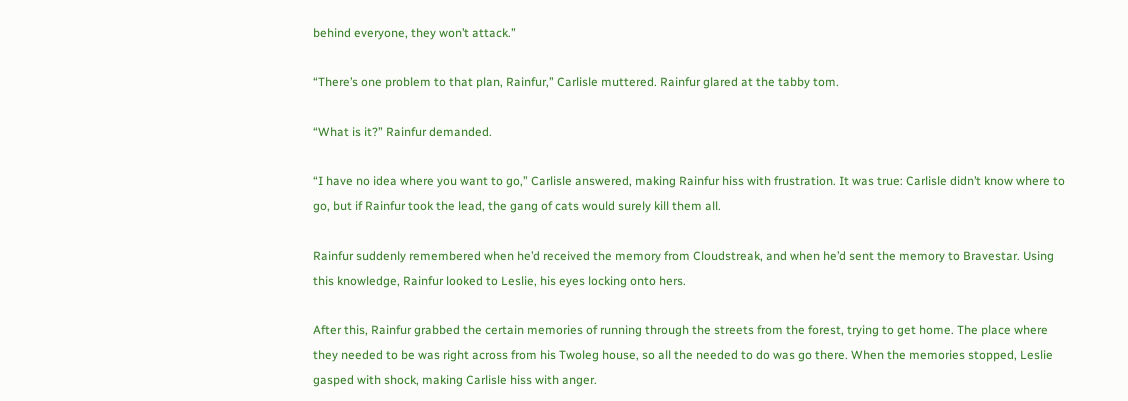behind everyone, they won’t attack.”

“There’s one problem to that plan, Rainfur,” Carlisle muttered. Rainfur glared at the tabby tom.

“What is it?” Rainfur demanded.

“I have no idea where you want to go,” Carlisle answered, making Rainfur hiss with frustration. It was true: Carlisle didn’t know where to go, but if Rainfur took the lead, the gang of cats would surely kill them all.

Rainfur suddenly remembered when he’d received the memory from Cloudstreak, and when he’d sent the memory to Bravestar. Using this knowledge, Rainfur looked to Leslie, his eyes locking onto hers.

After this, Rainfur grabbed the certain memories of running through the streets from the forest, trying to get home. The place where they needed to be was right across from his Twoleg house, so all the needed to do was go there. When the memories stopped, Leslie gasped with shock, making Carlisle hiss with anger.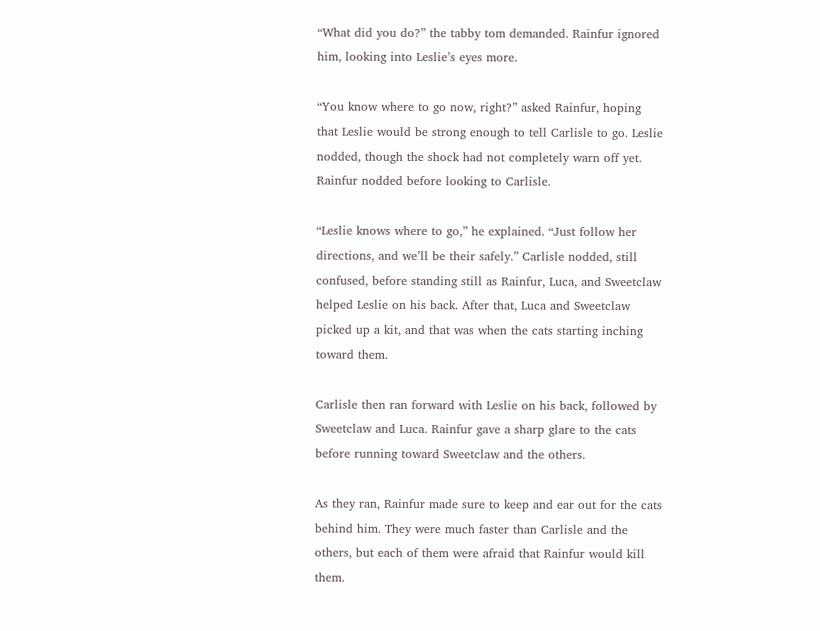“What did you do?” the tabby tom demanded. Rainfur ignored him, looking into Leslie’s eyes more.

“You know where to go now, right?” asked Rainfur, hoping that Leslie would be strong enough to tell Carlisle to go. Leslie nodded, though the shock had not completely warn off yet. Rainfur nodded before looking to Carlisle.

“Leslie knows where to go,” he explained. “Just follow her directions, and we’ll be their safely.” Carlisle nodded, still confused, before standing still as Rainfur, Luca, and Sweetclaw helped Leslie on his back. After that, Luca and Sweetclaw picked up a kit, and that was when the cats starting inching toward them.

Carlisle then ran forward with Leslie on his back, followed by Sweetclaw and Luca. Rainfur gave a sharp glare to the cats before running toward Sweetclaw and the others.

As they ran, Rainfur made sure to keep and ear out for the cats behind him. They were much faster than Carlisle and the others, but each of them were afraid that Rainfur would kill them.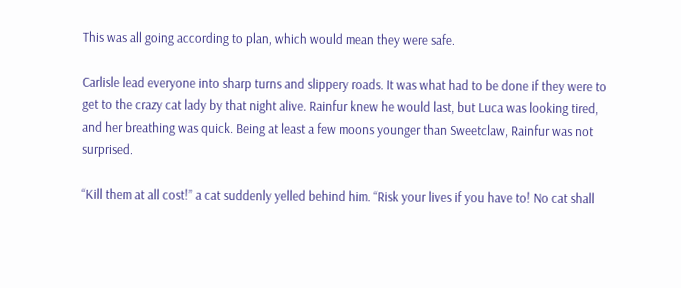This was all going according to plan, which would mean they were safe.

Carlisle lead everyone into sharp turns and slippery roads. It was what had to be done if they were to get to the crazy cat lady by that night alive. Rainfur knew he would last, but Luca was looking tired, and her breathing was quick. Being at least a few moons younger than Sweetclaw, Rainfur was not surprised.

“Kill them at all cost!” a cat suddenly yelled behind him. “Risk your lives if you have to! No cat shall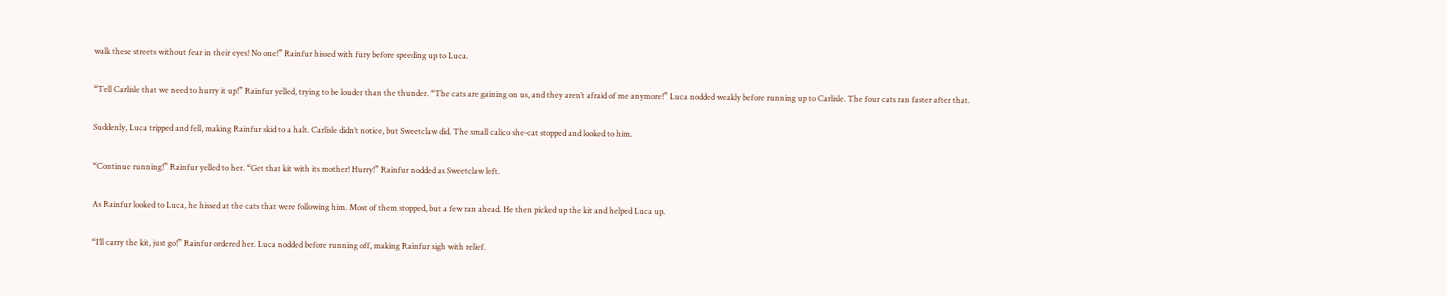walk these streets without fear in their eyes! No one!” Rainfur hissed with fury before speeding up to Luca.

“Tell Carlisle that we need to hurry it up!” Rainfur yelled, trying to be louder than the thunder. “The cats are gaining on us, and they aren’t afraid of me anymore!” Luca nodded weakly before running up to Carlisle. The four cats ran faster after that.

Suddenly, Luca tripped and fell, making Rainfur skid to a halt. Carlisle didn’t notice, but Sweetclaw did. The small calico she-cat stopped and looked to him.

“Continue running!” Rainfur yelled to her. “Get that kit with its mother! Hurry!” Rainfur nodded as Sweetclaw left.

As Rainfur looked to Luca, he hissed at the cats that were following him. Most of them stopped, but a few ran ahead. He then picked up the kit and helped Luca up.

“I’ll carry the kit, just go!” Rainfur ordered her. Luca nodded before running off, making Rainfur sigh with relief.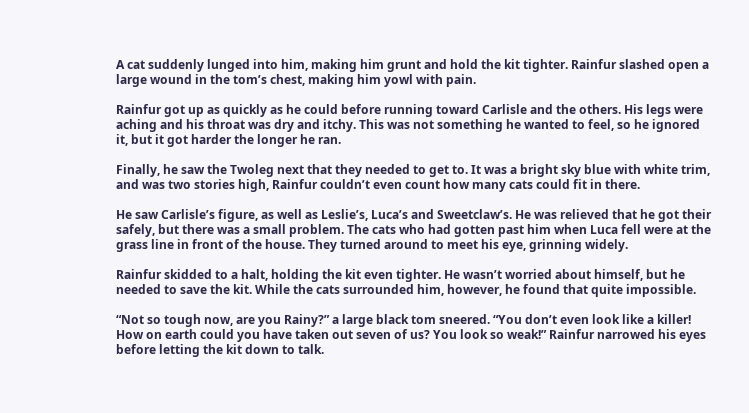A cat suddenly lunged into him, making him grunt and hold the kit tighter. Rainfur slashed open a large wound in the tom’s chest, making him yowl with pain.

Rainfur got up as quickly as he could before running toward Carlisle and the others. His legs were aching and his throat was dry and itchy. This was not something he wanted to feel, so he ignored it, but it got harder the longer he ran.

Finally, he saw the Twoleg next that they needed to get to. It was a bright sky blue with white trim, and was two stories high, Rainfur couldn’t even count how many cats could fit in there.

He saw Carlisle’s figure, as well as Leslie’s, Luca’s and Sweetclaw’s. He was relieved that he got their safely, but there was a small problem. The cats who had gotten past him when Luca fell were at the grass line in front of the house. They turned around to meet his eye, grinning widely.

Rainfur skidded to a halt, holding the kit even tighter. He wasn’t worried about himself, but he needed to save the kit. While the cats surrounded him, however, he found that quite impossible.

“Not so tough now, are you Rainy?” a large black tom sneered. “You don’t even look like a killer! How on earth could you have taken out seven of us? You look so weak!” Rainfur narrowed his eyes before letting the kit down to talk.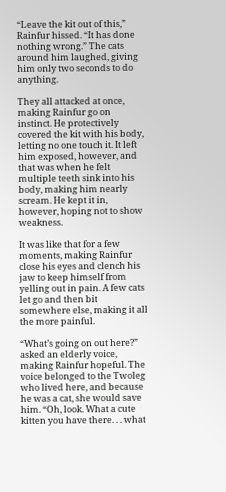“Leave the kit out of this,” Rainfur hissed. “It has done nothing wrong.” The cats around him laughed, giving him only two seconds to do anything.

They all attacked at once, making Rainfur go on instinct. He protectively covered the kit with his body, letting no one touch it. It left him exposed, however, and that was when he felt multiple teeth sink into his body, making him nearly scream. He kept it in, however, hoping not to show weakness.

It was like that for a few moments, making Rainfur close his eyes and clench his jaw to keep himself from yelling out in pain. A few cats let go and then bit somewhere else, making it all the more painful.

“What’s going on out here?” asked an elderly voice, making Rainfur hopeful. The voice belonged to the Twoleg who lived here, and because he was a cat, she would save him. “Oh, look. What a cute kitten you have there. . . what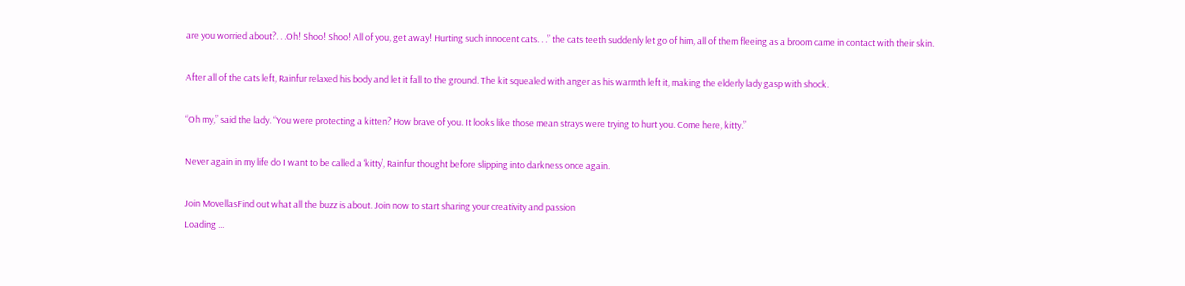are you worried about?. . .Oh! Shoo! Shoo! All of you, get away! Hurting such innocent cats. . .” the cats teeth suddenly let go of him, all of them fleeing as a broom came in contact with their skin.

After all of the cats left, Rainfur relaxed his body and let it fall to the ground. The kit squealed with anger as his warmth left it, making the elderly lady gasp with shock.

“Oh my,” said the lady. “You were protecting a kitten? How brave of you. It looks like those mean strays were trying to hurt you. Come here, kitty.”

Never again in my life do I want to be called a ‘kitty’, Rainfur thought before slipping into darkness once again.

Join MovellasFind out what all the buzz is about. Join now to start sharing your creativity and passion
Loading ...